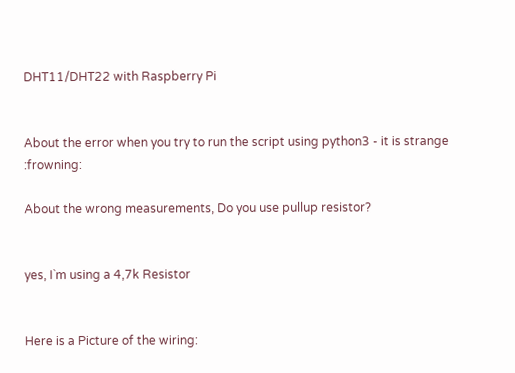DHT11/DHT22 with Raspberry Pi


About the error when you try to run the script using python3 - it is strange :frowning:

About the wrong measurements, Do you use pullup resistor?


yes, I`m using a 4,7k Resistor


Here is a Picture of the wiring: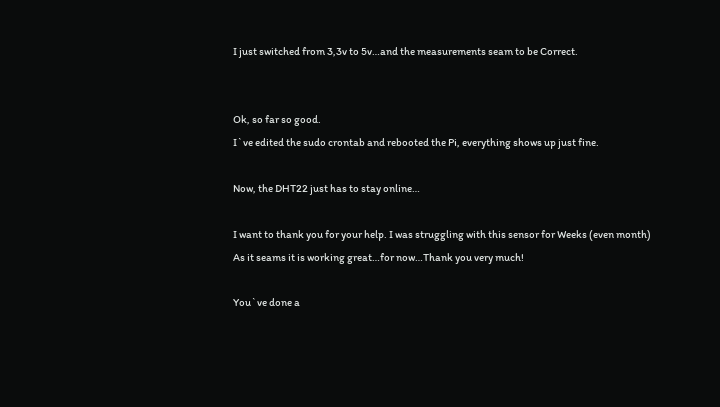I just switched from 3,3v to 5v…and the measurements seam to be Correct.


Ok, so far so good.
I`ve edited the sudo crontab and rebooted the Pi, everything shows up just fine.

Now, the DHT22 just has to stay online…

I want to thank you for your help. I was struggling with this sensor for Weeks (even month)
As it seams it is working great…for now…Thank you very much!

You`ve done a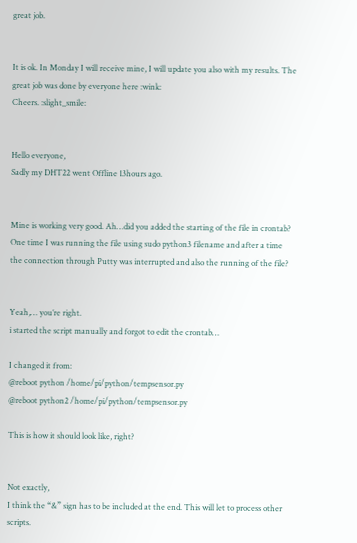great job.


It is ok. In Monday I will receive mine, I will update you also with my results. The great job was done by everyone here :wink:
Cheers. :slight_smile:


Hello everyone,
Sadly my DHT22 went Offline 13hours ago.


Mine is working very good. Ah…did you added the starting of the file in crontab? One time I was running the file using sudo python3 filename and after a time the connection through Putty was interrupted and also the running of the file?


Yeah,… you’re right.
i started the script manually and forgot to edit the crontab…

I changed it from:
@reboot python /home/pi/python/tempsensor.py
@reboot python2 /home/pi/python/tempsensor.py

This is how it should look like, right?


Not exactly,
I think the “&” sign has to be included at the end. This will let to process other scripts.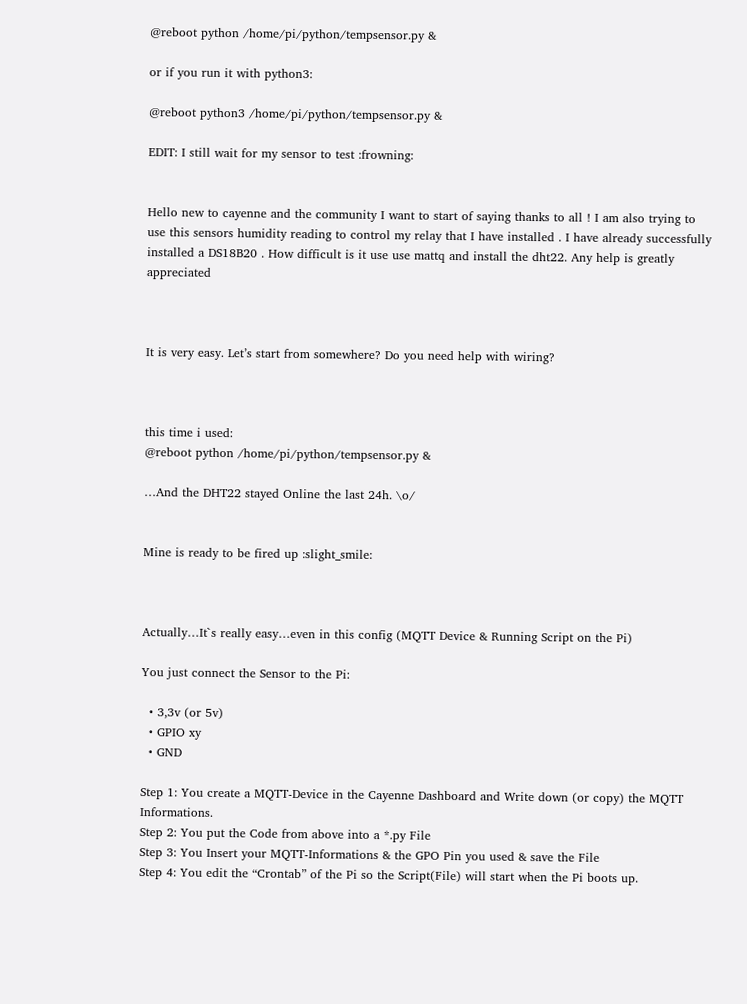@reboot python /home/pi/python/tempsensor.py &

or if you run it with python3:

@reboot python3 /home/pi/python/tempsensor.py &

EDIT: I still wait for my sensor to test :frowning:


Hello new to cayenne and the community I want to start of saying thanks to all ! I am also trying to use this sensors humidity reading to control my relay that I have installed . I have already successfully installed a DS18B20 . How difficult is it use use mattq and install the dht22. Any help is greatly appreciated



It is very easy. Let’s start from somewhere? Do you need help with wiring?



this time i used:
@reboot python /home/pi/python/tempsensor.py &

…And the DHT22 stayed Online the last 24h. \o/


Mine is ready to be fired up :slight_smile:



Actually…It`s really easy…even in this config (MQTT Device & Running Script on the Pi)

You just connect the Sensor to the Pi:

  • 3,3v (or 5v)
  • GPIO xy
  • GND

Step 1: You create a MQTT-Device in the Cayenne Dashboard and Write down (or copy) the MQTT Informations.
Step 2: You put the Code from above into a *.py File
Step 3: You Insert your MQTT-Informations & the GPO Pin you used & save the File
Step 4: You edit the “Crontab” of the Pi so the Script(File) will start when the Pi boots up.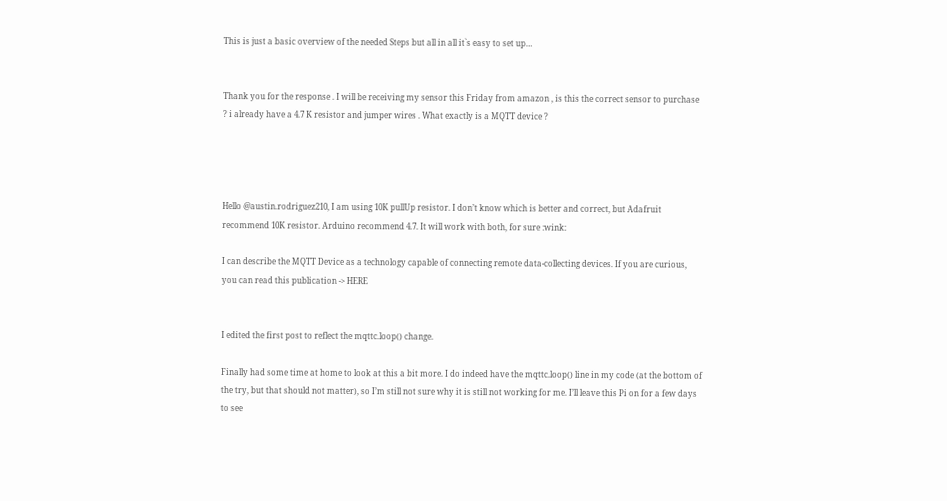This is just a basic overview of the needed Steps but all in all it`s easy to set up…


Thank you for the response . I will be receiving my sensor this Friday from amazon , is this the correct sensor to purchase ? i already have a 4.7 K resistor and jumper wires . What exactly is a MQTT device ?




Hello @austin.rodriguez210, I am using 10K pullUp resistor. I don’t know which is better and correct, but Adafruit recommend 10K resistor. Arduino recommend 4.7. It will work with both, for sure :wink:

I can describe the MQTT Device as a technology capable of connecting remote data-collecting devices. If you are curious, you can read this publication -> HERE


I edited the first post to reflect the mqttc.loop() change.

Finally had some time at home to look at this a bit more. I do indeed have the mqttc.loop() line in my code (at the bottom of the try, but that should not matter), so I’m still not sure why it is still not working for me. I’ll leave this Pi on for a few days to see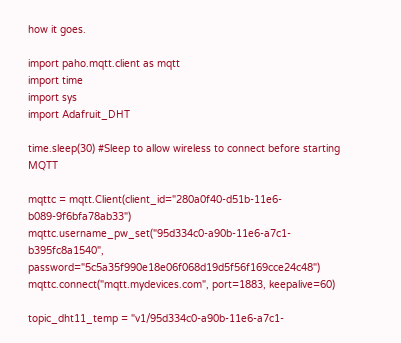how it goes.

import paho.mqtt.client as mqtt
import time
import sys
import Adafruit_DHT

time.sleep(30) #Sleep to allow wireless to connect before starting MQTT

mqttc = mqtt.Client(client_id="280a0f40-d51b-11e6-b089-9f6bfa78ab33")
mqttc.username_pw_set("95d334c0-a90b-11e6-a7c1-b395fc8a1540", password="5c5a35f990e18e06f068d19d5f56f169cce24c48")
mqttc.connect("mqtt.mydevices.com", port=1883, keepalive=60)

topic_dht11_temp = "v1/95d334c0-a90b-11e6-a7c1-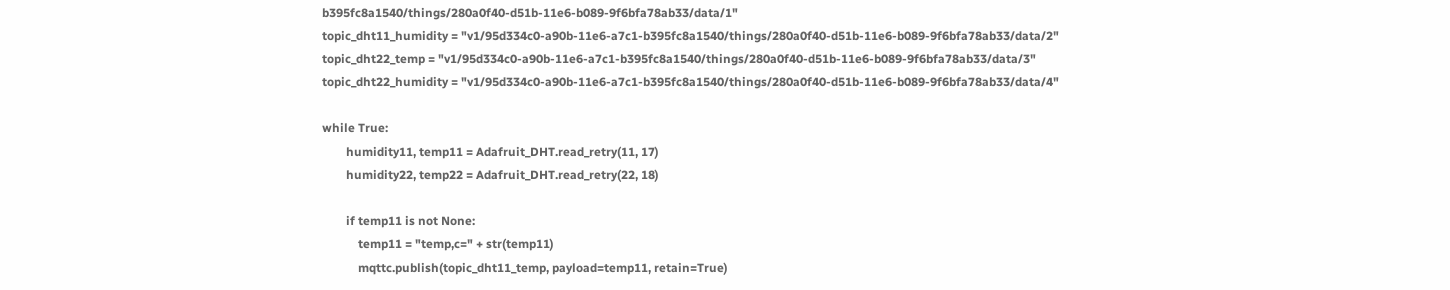b395fc8a1540/things/280a0f40-d51b-11e6-b089-9f6bfa78ab33/data/1"
topic_dht11_humidity = "v1/95d334c0-a90b-11e6-a7c1-b395fc8a1540/things/280a0f40-d51b-11e6-b089-9f6bfa78ab33/data/2"
topic_dht22_temp = "v1/95d334c0-a90b-11e6-a7c1-b395fc8a1540/things/280a0f40-d51b-11e6-b089-9f6bfa78ab33/data/3"
topic_dht22_humidity = "v1/95d334c0-a90b-11e6-a7c1-b395fc8a1540/things/280a0f40-d51b-11e6-b089-9f6bfa78ab33/data/4"

while True:
        humidity11, temp11 = Adafruit_DHT.read_retry(11, 17)
        humidity22, temp22 = Adafruit_DHT.read_retry(22, 18)

        if temp11 is not None:
            temp11 = "temp,c=" + str(temp11)
            mqttc.publish(topic_dht11_temp, payload=temp11, retain=True)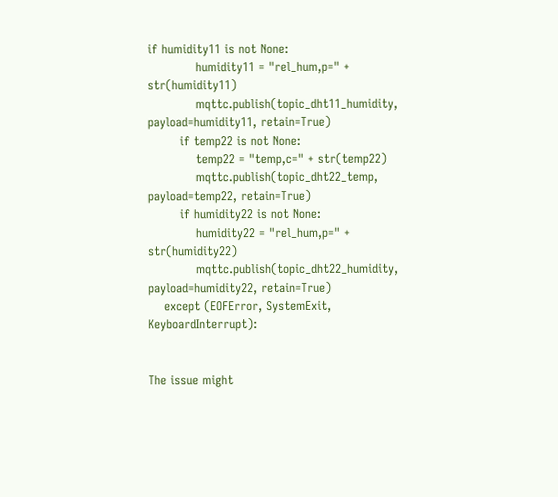if humidity11 is not None:
            humidity11 = "rel_hum,p=" + str(humidity11)
            mqttc.publish(topic_dht11_humidity, payload=humidity11, retain=True)
        if temp22 is not None:
            temp22 = "temp,c=" + str(temp22)
            mqttc.publish(topic_dht22_temp, payload=temp22, retain=True)
        if humidity22 is not None:
            humidity22 = "rel_hum,p=" + str(humidity22)
            mqttc.publish(topic_dht22_humidity, payload=humidity22, retain=True)
    except (EOFError, SystemExit, KeyboardInterrupt):


The issue might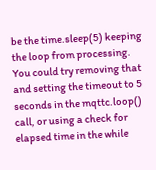be the time.sleep(5) keeping the loop from processing. You could try removing that and setting the timeout to 5 seconds in the mqttc.loop() call, or using a check for elapsed time in the while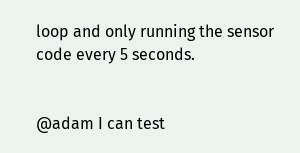loop and only running the sensor code every 5 seconds.


@adam I can test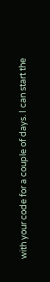with your code for a couple of days. I can start the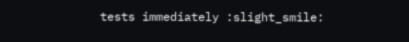tests immediately :slight_smile: